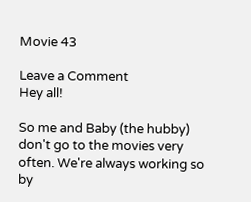Movie 43

Leave a Comment
Hey all!

So me and Baby (the hubby) don't go to the movies very often. We're always working so by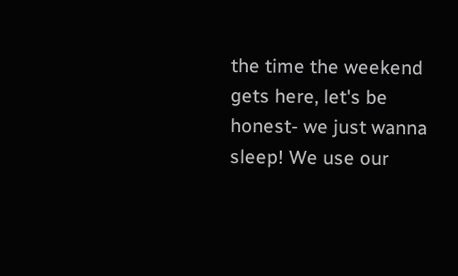the time the weekend gets here, let's be honest- we just wanna sleep! We use our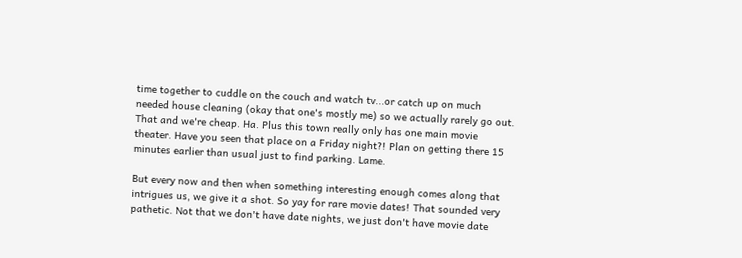time together to cuddle on the couch and watch tv...or catch up on much needed house cleaning (okay that one's mostly me) so we actually rarely go out. That and we're cheap. Ha. Plus this town really only has one main movie theater. Have you seen that place on a Friday night?! Plan on getting there 15 minutes earlier than usual just to find parking. Lame.

But every now and then when something interesting enough comes along that intrigues us, we give it a shot. So yay for rare movie dates! That sounded very pathetic. Not that we don't have date nights, we just don't have movie date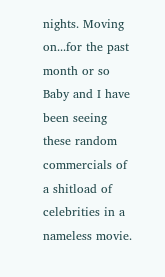nights. Moving on...for the past month or so Baby and I have been seeing these random commercials of a shitload of celebrities in a nameless movie.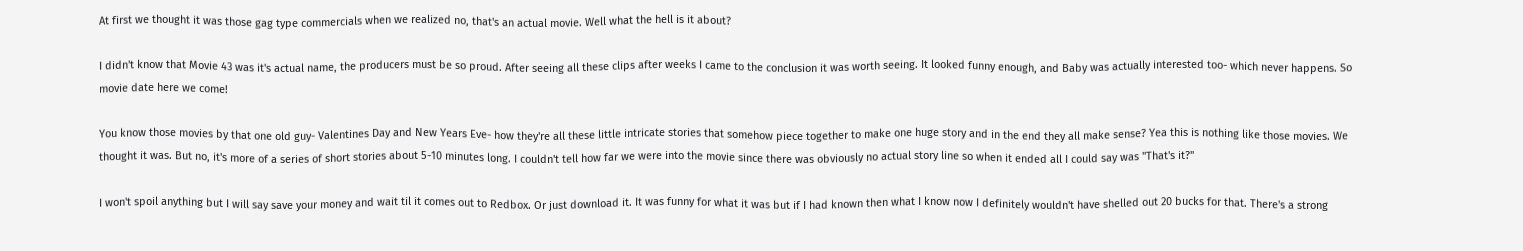At first we thought it was those gag type commercials when we realized no, that's an actual movie. Well what the hell is it about?

I didn't know that Movie 43 was it's actual name, the producers must be so proud. After seeing all these clips after weeks I came to the conclusion it was worth seeing. It looked funny enough, and Baby was actually interested too- which never happens. So movie date here we come!

You know those movies by that one old guy- Valentines Day and New Years Eve- how they're all these little intricate stories that somehow piece together to make one huge story and in the end they all make sense? Yea this is nothing like those movies. We thought it was. But no, it's more of a series of short stories about 5-10 minutes long. I couldn't tell how far we were into the movie since there was obviously no actual story line so when it ended all I could say was "That's it?"

I won't spoil anything but I will say save your money and wait til it comes out to Redbox. Or just download it. It was funny for what it was but if I had known then what I know now I definitely wouldn't have shelled out 20 bucks for that. There's a strong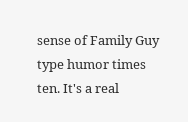sense of Family Guy type humor times ten. It's a real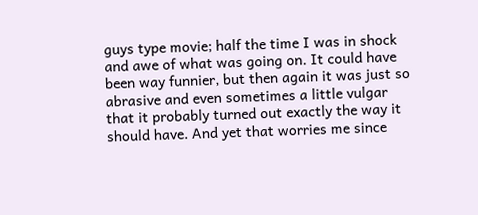guys type movie; half the time I was in shock and awe of what was going on. It could have been way funnier, but then again it was just so abrasive and even sometimes a little vulgar that it probably turned out exactly the way it should have. And yet that worries me since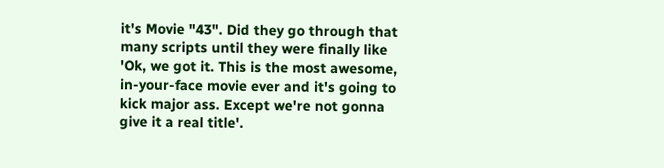it's Movie "43". Did they go through that many scripts until they were finally like 'Ok, we got it. This is the most awesome, in-your-face movie ever and it's going to kick major ass. Except we're not gonna give it a real title'.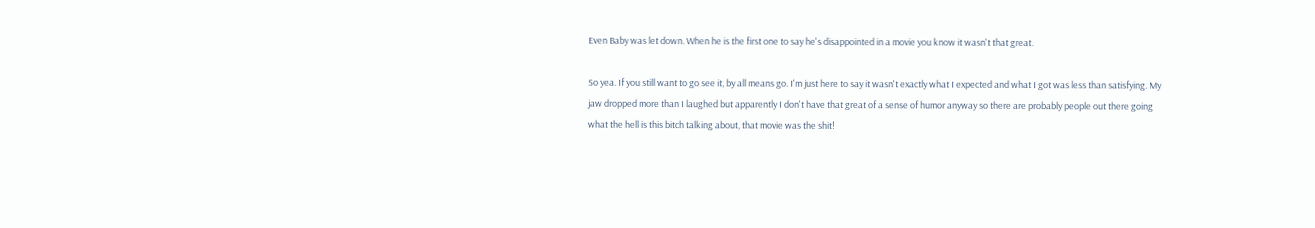Even Baby was let down. When he is the first one to say he's disappointed in a movie you know it wasn't that great.

So yea. If you still want to go see it, by all means go. I'm just here to say it wasn't exactly what I expected and what I got was less than satisfying. My jaw dropped more than I laughed but apparently I don't have that great of a sense of humor anyway so there are probably people out there going what the hell is this bitch talking about, that movie was the shit!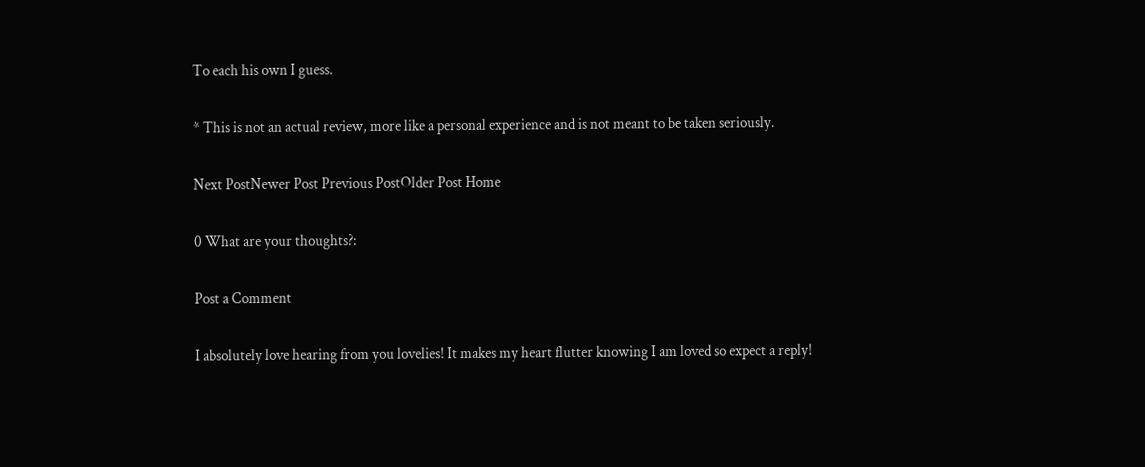To each his own I guess.

* This is not an actual review, more like a personal experience and is not meant to be taken seriously.

Next PostNewer Post Previous PostOlder Post Home

0 What are your thoughts?:

Post a Comment

I absolutely love hearing from you lovelies! It makes my heart flutter knowing I am loved so expect a reply!